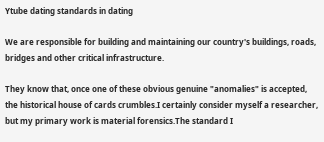Ytube dating standards in dating

We are responsible for building and maintaining our country's buildings, roads, bridges and other critical infrastructure.

They know that, once one of these obvious genuine "anomalies" is accepted, the historical house of cards crumbles.I certainly consider myself a researcher, but my primary work is material forensics.The standard I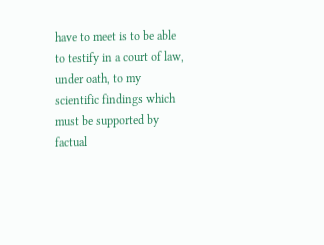have to meet is to be able to testify in a court of law, under oath, to my scientific findings which must be supported by factual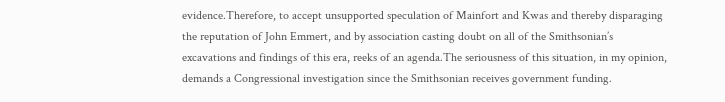evidence.Therefore, to accept unsupported speculation of Mainfort and Kwas and thereby disparaging the reputation of John Emmert, and by association casting doubt on all of the Smithsonian’s excavations and findings of this era, reeks of an agenda.The seriousness of this situation, in my opinion, demands a Congressional investigation since the Smithsonian receives government funding.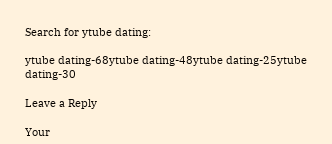Search for ytube dating:

ytube dating-68ytube dating-48ytube dating-25ytube dating-30

Leave a Reply

Your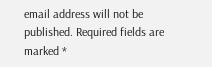email address will not be published. Required fields are marked *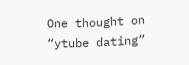One thought on “ytube dating”